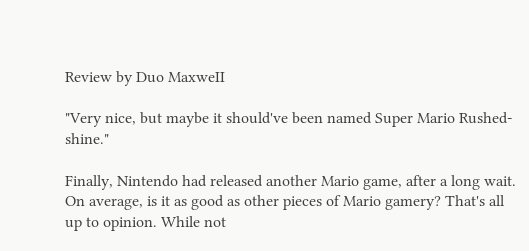Review by Duo MaxweII

"Very nice, but maybe it should've been named Super Mario Rushed-shine."

Finally, Nintendo had released another Mario game, after a long wait. On average, is it as good as other pieces of Mario gamery? That's all up to opinion. While not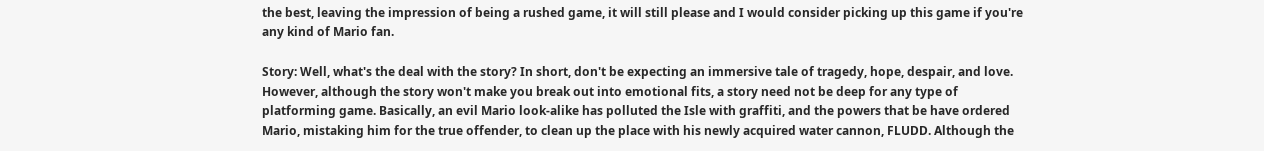the best, leaving the impression of being a rushed game, it will still please and I would consider picking up this game if you're any kind of Mario fan.

Story: Well, what's the deal with the story? In short, don't be expecting an immersive tale of tragedy, hope, despair, and love. However, although the story won't make you break out into emotional fits, a story need not be deep for any type of platforming game. Basically, an evil Mario look-alike has polluted the Isle with graffiti, and the powers that be have ordered Mario, mistaking him for the true offender, to clean up the place with his newly acquired water cannon, FLUDD. Although the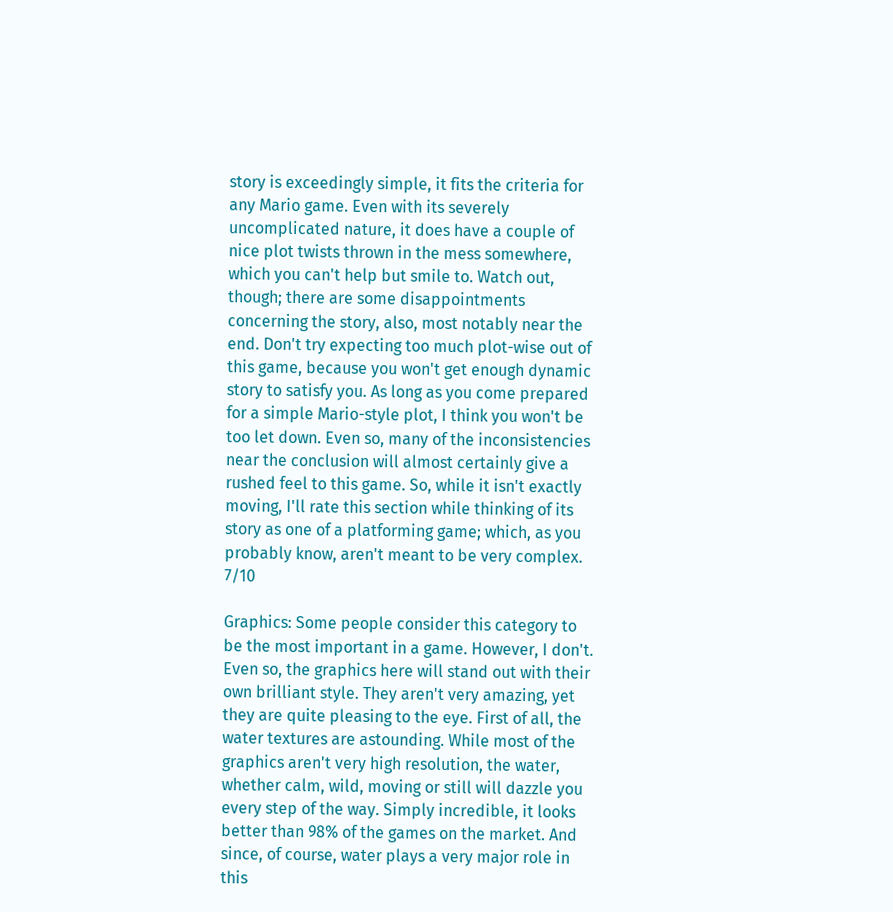story is exceedingly simple, it fits the criteria for any Mario game. Even with its severely uncomplicated nature, it does have a couple of nice plot twists thrown in the mess somewhere, which you can't help but smile to. Watch out, though; there are some disappointments concerning the story, also, most notably near the end. Don't try expecting too much plot-wise out of this game, because you won't get enough dynamic story to satisfy you. As long as you come prepared for a simple Mario-style plot, I think you won't be too let down. Even so, many of the inconsistencies near the conclusion will almost certainly give a rushed feel to this game. So, while it isn't exactly moving, I'll rate this section while thinking of its story as one of a platforming game; which, as you probably know, aren't meant to be very complex. 7/10

Graphics: Some people consider this category to be the most important in a game. However, I don't. Even so, the graphics here will stand out with their own brilliant style. They aren't very amazing, yet they are quite pleasing to the eye. First of all, the water textures are astounding. While most of the graphics aren't very high resolution, the water, whether calm, wild, moving or still will dazzle you every step of the way. Simply incredible, it looks better than 98% of the games on the market. And since, of course, water plays a very major role in this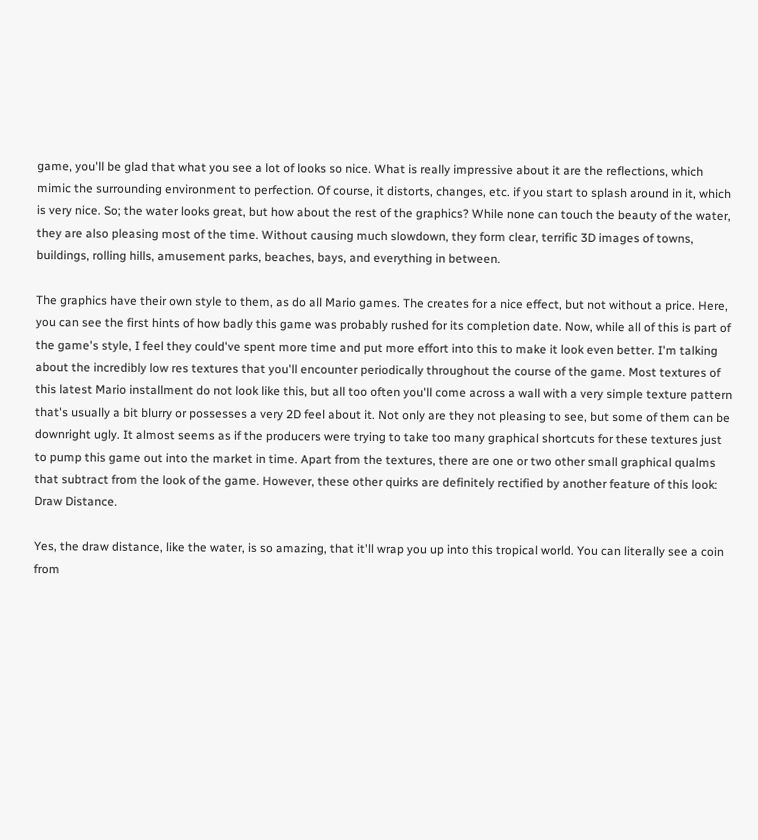game, you'll be glad that what you see a lot of looks so nice. What is really impressive about it are the reflections, which mimic the surrounding environment to perfection. Of course, it distorts, changes, etc. if you start to splash around in it, which is very nice. So; the water looks great, but how about the rest of the graphics? While none can touch the beauty of the water, they are also pleasing most of the time. Without causing much slowdown, they form clear, terrific 3D images of towns, buildings, rolling hills, amusement parks, beaches, bays, and everything in between.

The graphics have their own style to them, as do all Mario games. The creates for a nice effect, but not without a price. Here, you can see the first hints of how badly this game was probably rushed for its completion date. Now, while all of this is part of the game's style, I feel they could've spent more time and put more effort into this to make it look even better. I'm talking about the incredibly low res textures that you'll encounter periodically throughout the course of the game. Most textures of this latest Mario installment do not look like this, but all too often you'll come across a wall with a very simple texture pattern that's usually a bit blurry or possesses a very 2D feel about it. Not only are they not pleasing to see, but some of them can be downright ugly. It almost seems as if the producers were trying to take too many graphical shortcuts for these textures just to pump this game out into the market in time. Apart from the textures, there are one or two other small graphical qualms that subtract from the look of the game. However, these other quirks are definitely rectified by another feature of this look: Draw Distance.

Yes, the draw distance, like the water, is so amazing, that it'll wrap you up into this tropical world. You can literally see a coin from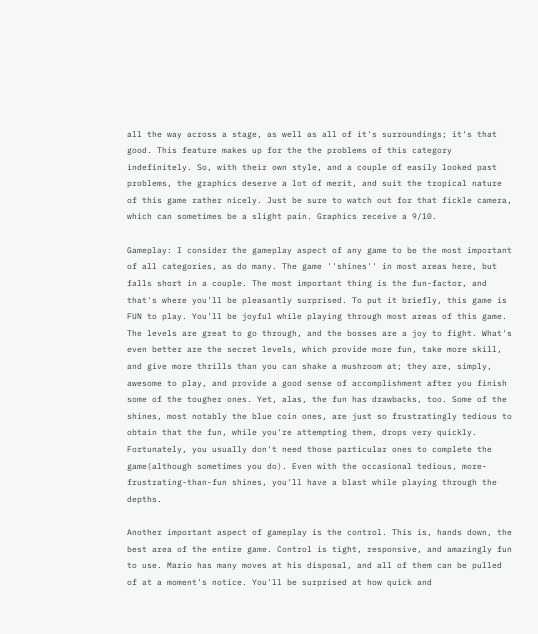all the way across a stage, as well as all of it's surroundings; it's that good. This feature makes up for the the problems of this category indefinitely. So, with their own style, and a couple of easily looked past problems, the graphics deserve a lot of merit, and suit the tropical nature of this game rather nicely. Just be sure to watch out for that fickle camera, which can sometimes be a slight pain. Graphics receive a 9/10.

Gameplay: I consider the gameplay aspect of any game to be the most important of all categories, as do many. The game ''shines'' in most areas here, but falls short in a couple. The most important thing is the fun-factor, and that's where you'll be pleasantly surprised. To put it briefly, this game is FUN to play. You'll be joyful while playing through most areas of this game. The levels are great to go through, and the bosses are a joy to fight. What's even better are the secret levels, which provide more fun, take more skill, and give more thrills than you can shake a mushroom at; they are, simply, awesome to play, and provide a good sense of accomplishment after you finish some of the tougher ones. Yet, alas, the fun has drawbacks, too. Some of the shines, most notably the blue coin ones, are just so frustratingly tedious to obtain that the fun, while you're attempting them, drops very quickly. Fortunately, you usually don't need those particular ones to complete the game(although sometimes you do). Even with the occasional tedious, more-frustrating-than-fun shines, you'll have a blast while playing through the depths.

Another important aspect of gameplay is the control. This is, hands down, the best area of the entire game. Control is tight, responsive, and amazingly fun to use. Mario has many moves at his disposal, and all of them can be pulled of at a moment's notice. You'll be surprised at how quick and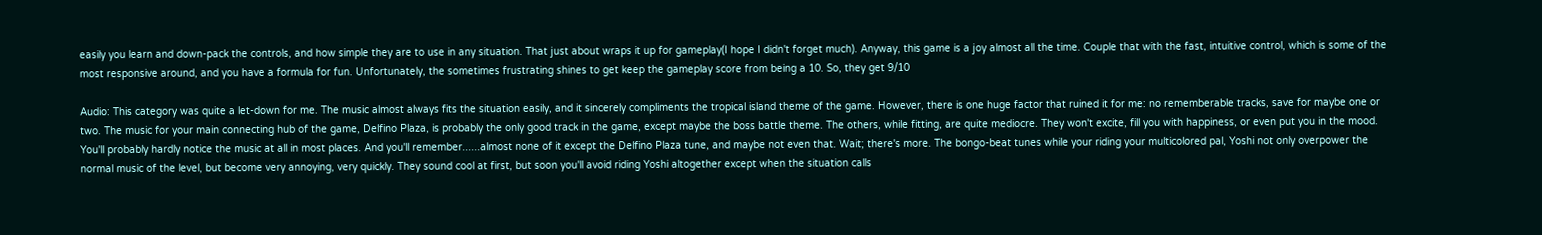easily you learn and down-pack the controls, and how simple they are to use in any situation. That just about wraps it up for gameplay(I hope I didn't forget much). Anyway, this game is a joy almost all the time. Couple that with the fast, intuitive control, which is some of the most responsive around, and you have a formula for fun. Unfortunately, the sometimes frustrating shines to get keep the gameplay score from being a 10. So, they get 9/10

Audio: This category was quite a let-down for me. The music almost always fits the situation easily, and it sincerely compliments the tropical island theme of the game. However, there is one huge factor that ruined it for me: no rememberable tracks, save for maybe one or two. The music for your main connecting hub of the game, Delfino Plaza, is probably the only good track in the game, except maybe the boss battle theme. The others, while fitting, are quite mediocre. They won't excite, fill you with happiness, or even put you in the mood. You'll probably hardly notice the music at all in most places. And you'll remember......almost none of it except the Delfino Plaza tune, and maybe not even that. Wait; there's more. The bongo-beat tunes while your riding your multicolored pal, Yoshi not only overpower the normal music of the level, but become very annoying, very quickly. They sound cool at first, but soon you'll avoid riding Yoshi altogether except when the situation calls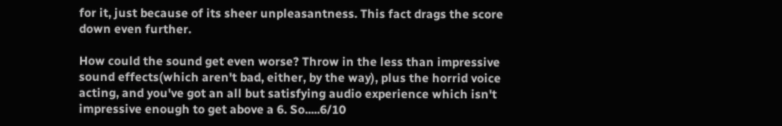for it, just because of its sheer unpleasantness. This fact drags the score down even further.

How could the sound get even worse? Throw in the less than impressive sound effects(which aren't bad, either, by the way), plus the horrid voice acting, and you've got an all but satisfying audio experience which isn't impressive enough to get above a 6. So.....6/10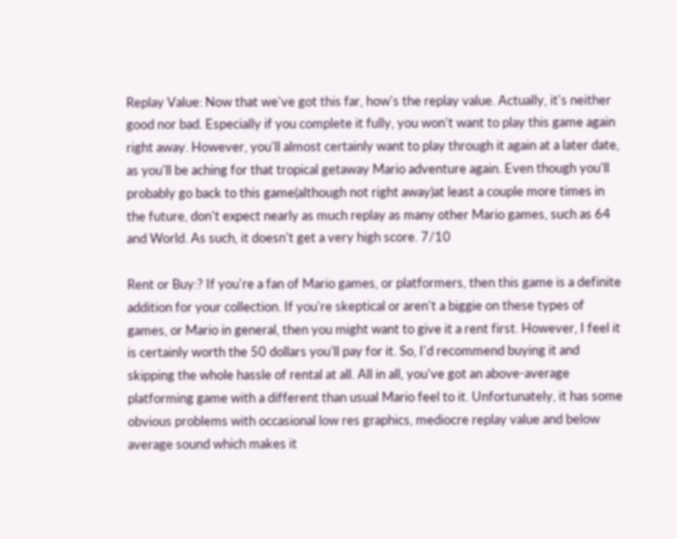Replay Value: Now that we've got this far, how's the replay value. Actually, it's neither good nor bad. Especially if you complete it fully, you won't want to play this game again right away. However, you'll almost certainly want to play through it again at a later date, as you'll be aching for that tropical getaway Mario adventure again. Even though you'll probably go back to this game(although not right away)at least a couple more times in the future, don't expect nearly as much replay as many other Mario games, such as 64 and World. As such, it doesn't get a very high score. 7/10

Rent or Buy:? If you're a fan of Mario games, or platformers, then this game is a definite addition for your collection. If you're skeptical or aren't a biggie on these types of games, or Mario in general, then you might want to give it a rent first. However, I feel it is certainly worth the 50 dollars you'll pay for it. So, I'd recommend buying it and skipping the whole hassle of rental at all. All in all, you've got an above-average platforming game with a different than usual Mario feel to it. Unfortunately, it has some obvious problems with occasional low res graphics, mediocre replay value and below average sound which makes it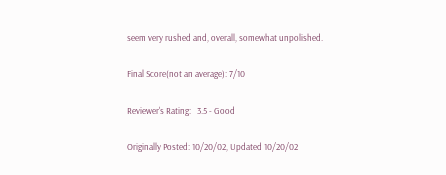seem very rushed and, overall, somewhat unpolished.

Final Score(not an average): 7/10

Reviewer's Rating:   3.5 - Good

Originally Posted: 10/20/02, Updated 10/20/02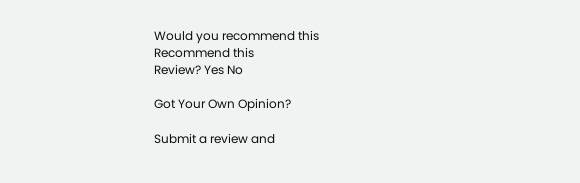Would you recommend this
Recommend this
Review? Yes No

Got Your Own Opinion?

Submit a review and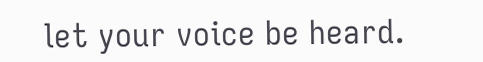let your voice be heard.